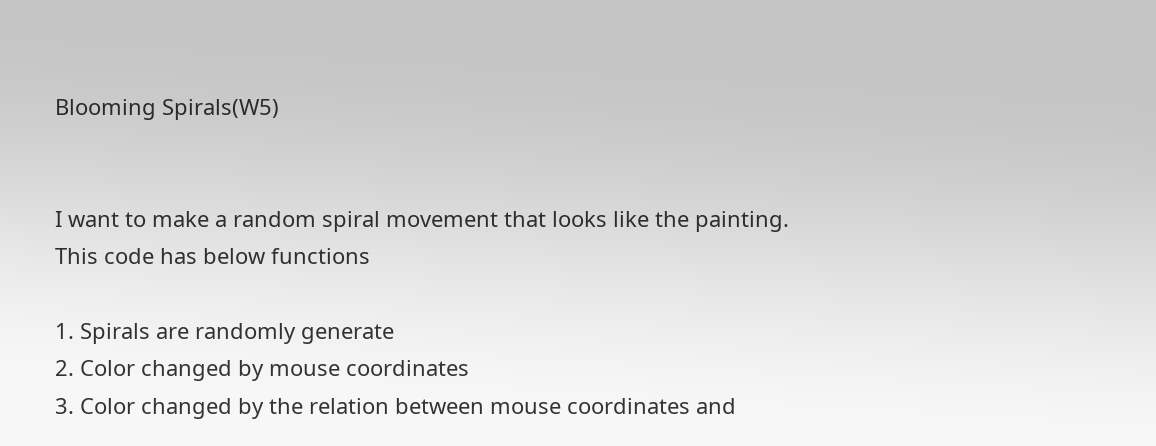Blooming Spirals(W5)


I want to make a random spiral movement that looks like the painting.
This code has below functions

1. Spirals are randomly generate
2. Color changed by mouse coordinates
3. Color changed by the relation between mouse coordinates and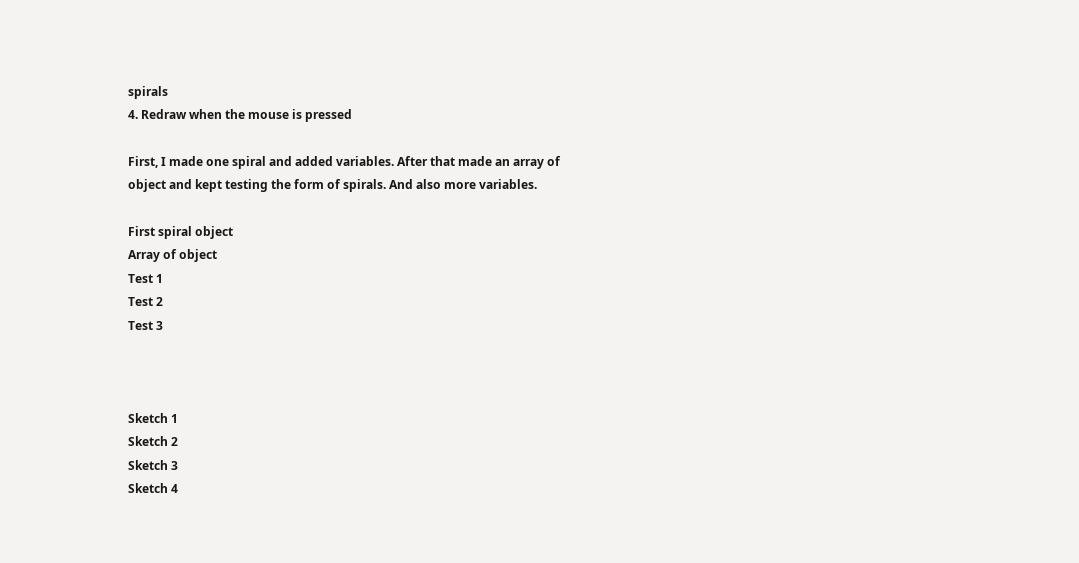spirals
4. Redraw when the mouse is pressed

First, I made one spiral and added variables. After that made an array of object and kept testing the form of spirals. And also more variables.

First spiral object
Array of object
Test 1
Test 2
Test 3



Sketch 1
Sketch 2
Sketch 3
Sketch 4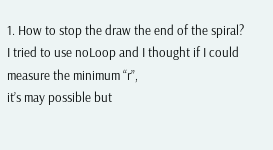1. How to stop the draw the end of the spiral?
I tried to use noLoop and I thought if I could measure the minimum “r”,
it’s may possible but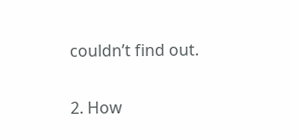couldn’t find out.

2. How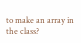to make an array in the class?